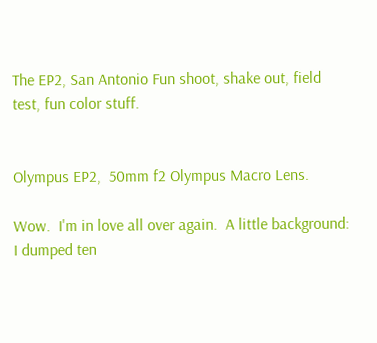The EP2, San Antonio Fun shoot, shake out, field test, fun color stuff.


Olympus EP2,  50mm f2 Olympus Macro Lens.

Wow.  I'm in love all over again.  A little background:  I dumped ten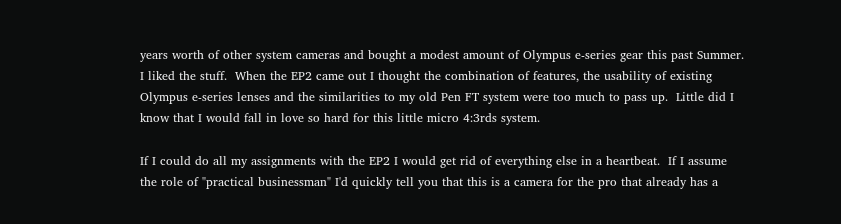years worth of other system cameras and bought a modest amount of Olympus e-series gear this past Summer.  I liked the stuff.  When the EP2 came out I thought the combination of features, the usability of existing Olympus e-series lenses and the similarities to my old Pen FT system were too much to pass up.  Little did I know that I would fall in love so hard for this little micro 4:3rds system.

If I could do all my assignments with the EP2 I would get rid of everything else in a heartbeat.  If I assume the role of "practical businessman" I'd quickly tell you that this is a camera for the pro that already has a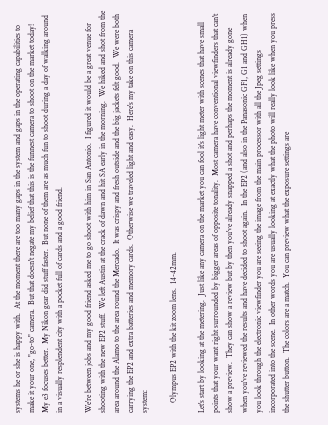systems he or she is happy with.  At the moment there are too many gaps in the system and gaps in the operating capabilities to make it your one, "go-to" camera.  But that doesn't negate my belief that this is the funnest camera to shoot on the market today!  My e3 focuses better.  My Nikon gear did stuff faster.  But none of them are as much fun to shoot during a day of walking around in a visually resplendent city with a pocket full of cards and a good friend.

We're between jobs and my good friend asked me to go shoot with him in San Antonio.  I figured it would be a great venue for shooting with the new EP2 stuff.  We left Austin at the crack of dawn and hit SA early in the morning.  We hiked and shot from the area around the Alamo to the area round the Mercado.  It was crispy and fresh outside and the big jackets felt good.  We were both carrying the EP2 and extra batteries and memory cards.  Otherwise we traveled light and easy.  Here's my take on this camera system:

     Olympus EP2 with the kit zoom lens.  14-42mm.

Let's start by looking at the metering.  Just like any camera on the market you can fool it's light meter with scenes that have small points that your want right surrounded by bigger areas of opposite tonality.  Most camera have conventional viewfinders that can't show a preview.  They can show a review but by then you've already snapped a shot and perhaps the moment is already gone when you've reviewed the results and have decided to shoot again.  In the EP2 (and also in the Panasonic GF1, G1 and GH1) when you look through the electronic viewfinder you are seeing the image from the main processor with all the Jpeg settings incorporated into the scene.  In other words you are usually looking at exactly what the photo will really look like when you press the shutter button.  The colors are a match.  You can preview what the exposure settings are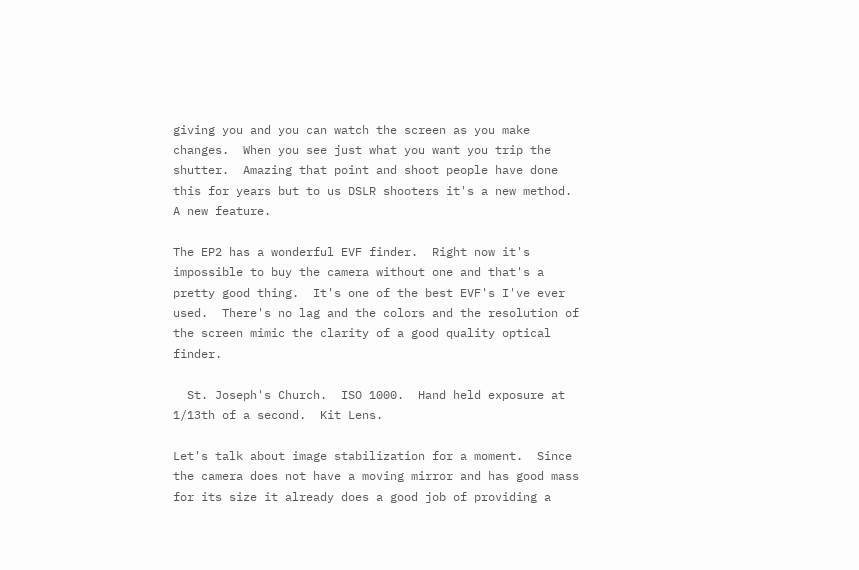giving you and you can watch the screen as you make changes.  When you see just what you want you trip the shutter.  Amazing that point and shoot people have done this for years but to us DSLR shooters it's a new method.  A new feature.

The EP2 has a wonderful EVF finder.  Right now it's impossible to buy the camera without one and that's a pretty good thing.  It's one of the best EVF's I've ever used.  There's no lag and the colors and the resolution of the screen mimic the clarity of a good quality optical finder.

  St. Joseph's Church.  ISO 1000.  Hand held exposure at 1/13th of a second.  Kit Lens.

Let's talk about image stabilization for a moment.  Since the camera does not have a moving mirror and has good mass for its size it already does a good job of providing a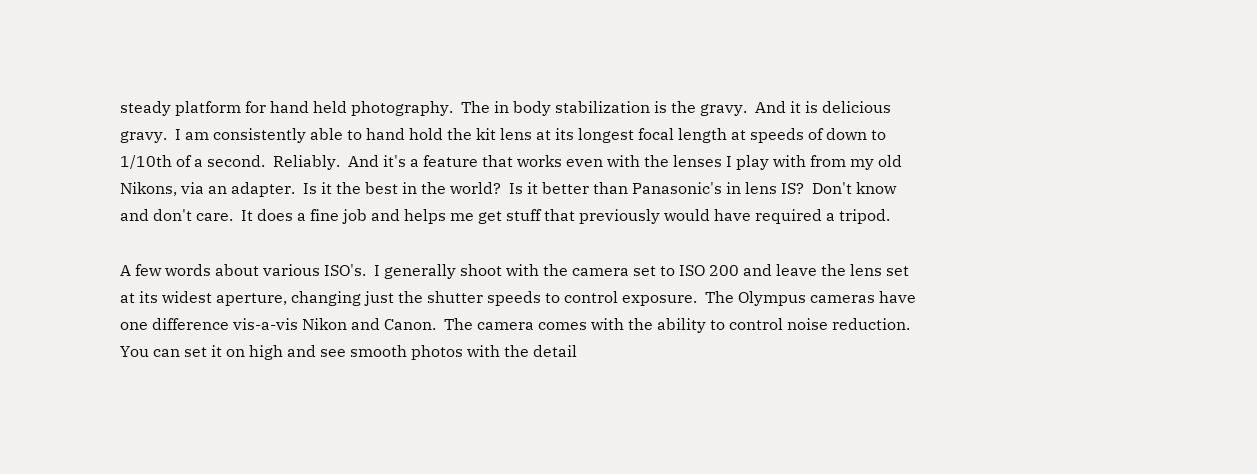steady platform for hand held photography.  The in body stabilization is the gravy.  And it is delicious gravy.  I am consistently able to hand hold the kit lens at its longest focal length at speeds of down to 1/10th of a second.  Reliably.  And it's a feature that works even with the lenses I play with from my old Nikons, via an adapter.  Is it the best in the world?  Is it better than Panasonic's in lens IS?  Don't know and don't care.  It does a fine job and helps me get stuff that previously would have required a tripod.

A few words about various ISO's.  I generally shoot with the camera set to ISO 200 and leave the lens set at its widest aperture, changing just the shutter speeds to control exposure.  The Olympus cameras have one difference vis-a-vis Nikon and Canon.  The camera comes with the ability to control noise reduction.  You can set it on high and see smooth photos with the detail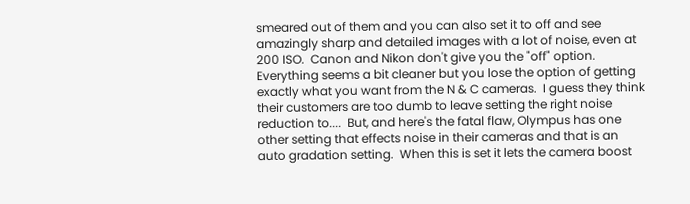smeared out of them and you can also set it to off and see amazingly sharp and detailed images with a lot of noise, even at 200 ISO.  Canon and Nikon don't give you the "off" option.  Everything seems a bit cleaner but you lose the option of getting exactly what you want from the N & C cameras.  I guess they think their customers are too dumb to leave setting the right noise reduction to....  But, and here's the fatal flaw, Olympus has one other setting that effects noise in their cameras and that is an auto gradation setting.  When this is set it lets the camera boost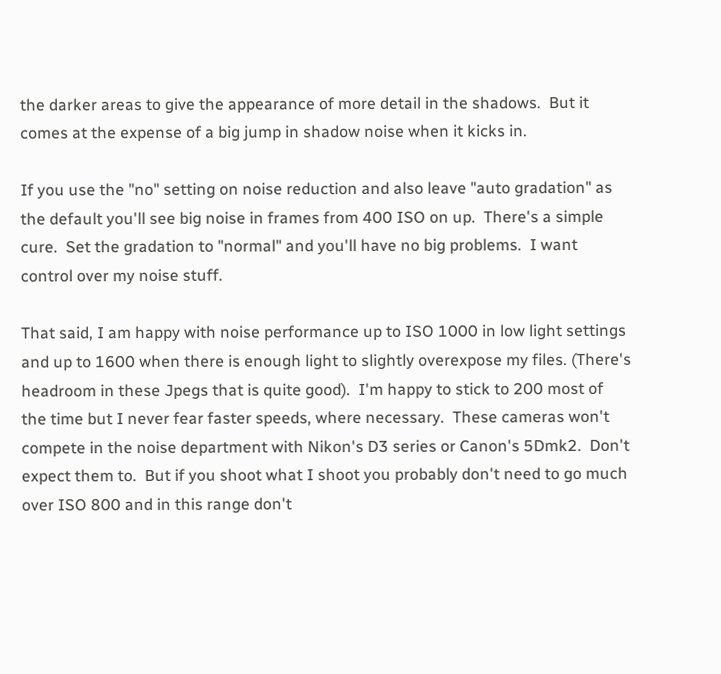the darker areas to give the appearance of more detail in the shadows.  But it comes at the expense of a big jump in shadow noise when it kicks in.

If you use the "no" setting on noise reduction and also leave "auto gradation" as the default you'll see big noise in frames from 400 ISO on up.  There's a simple cure.  Set the gradation to "normal" and you'll have no big problems.  I want control over my noise stuff.

That said, I am happy with noise performance up to ISO 1000 in low light settings and up to 1600 when there is enough light to slightly overexpose my files. (There's headroom in these Jpegs that is quite good).  I'm happy to stick to 200 most of the time but I never fear faster speeds, where necessary.  These cameras won't compete in the noise department with Nikon's D3 series or Canon's 5Dmk2.  Don't expect them to.  But if you shoot what I shoot you probably don't need to go much over ISO 800 and in this range don't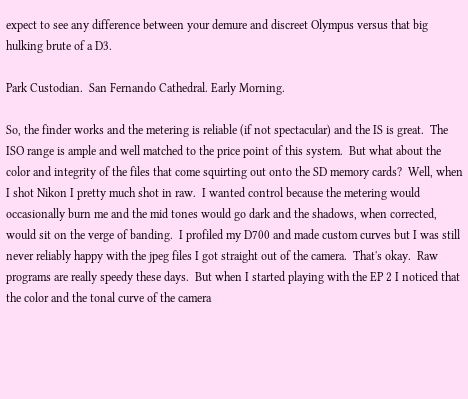expect to see any difference between your demure and discreet Olympus versus that big hulking brute of a D3.

Park Custodian.  San Fernando Cathedral. Early Morning.

So, the finder works and the metering is reliable (if not spectacular) and the IS is great.  The ISO range is ample and well matched to the price point of this system.  But what about the color and integrity of the files that come squirting out onto the SD memory cards?  Well, when I shot Nikon I pretty much shot in raw.  I wanted control because the metering would occasionally burn me and the mid tones would go dark and the shadows, when corrected, would sit on the verge of banding.  I profiled my D700 and made custom curves but I was still never reliably happy with the jpeg files I got straight out of the camera.  That's okay.  Raw programs are really speedy these days.  But when I started playing with the EP 2 I noticed that the color and the tonal curve of the camera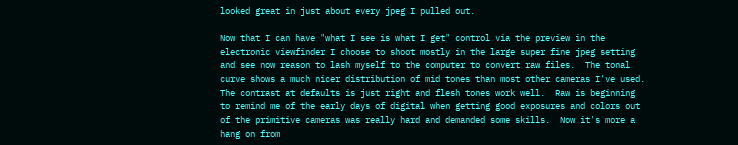looked great in just about every jpeg I pulled out.

Now that I can have "what I see is what I get" control via the preview in the electronic viewfinder I choose to shoot mostly in the large super fine jpeg setting and see now reason to lash myself to the computer to convert raw files.  The tonal curve shows a much nicer distribution of mid tones than most other cameras I've used.  The contrast at defaults is just right and flesh tones work well.  Raw is beginning to remind me of the early days of digital when getting good exposures and colors out of the primitive cameras was really hard and demanded some skills.  Now it's more a hang on from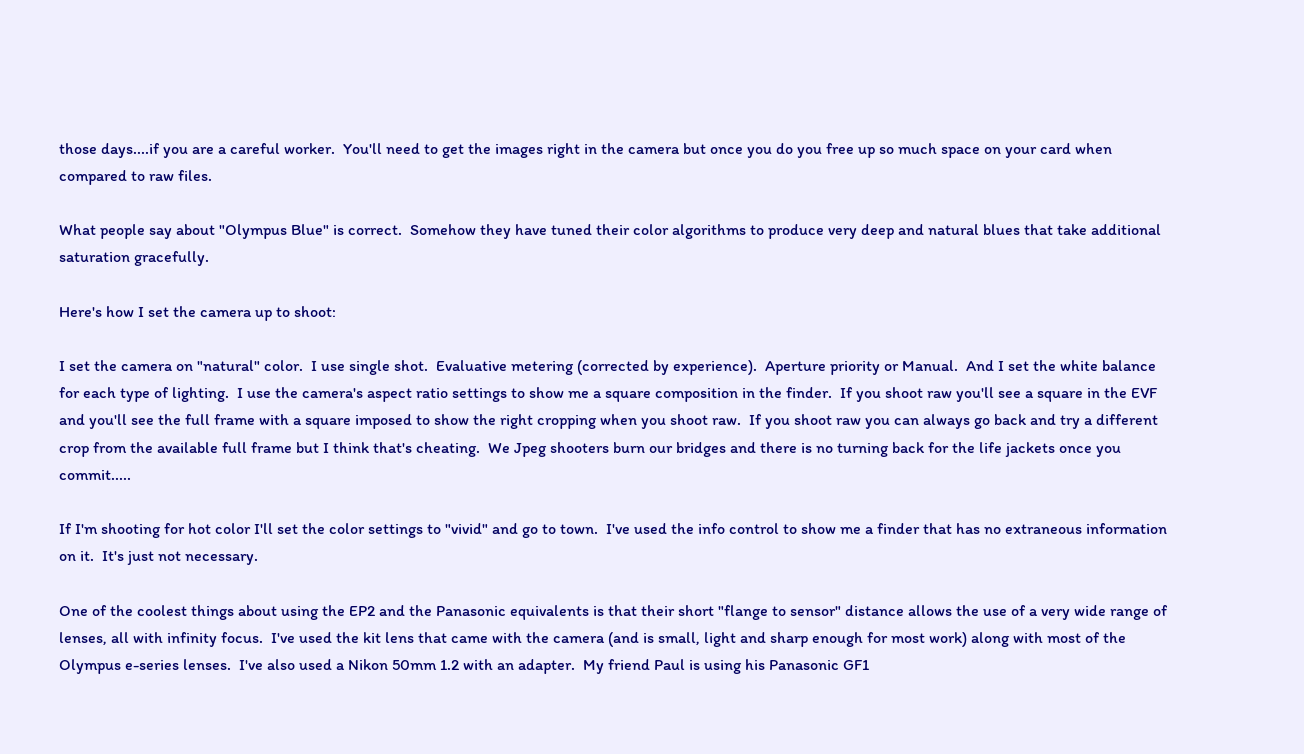those days....if you are a careful worker.  You'll need to get the images right in the camera but once you do you free up so much space on your card when compared to raw files.

What people say about "Olympus Blue" is correct.  Somehow they have tuned their color algorithms to produce very deep and natural blues that take additional saturation gracefully.

Here's how I set the camera up to shoot:

I set the camera on "natural" color.  I use single shot.  Evaluative metering (corrected by experience).  Aperture priority or Manual.  And I set the white balance for each type of lighting.  I use the camera's aspect ratio settings to show me a square composition in the finder.  If you shoot raw you'll see a square in the EVF and you'll see the full frame with a square imposed to show the right cropping when you shoot raw.  If you shoot raw you can always go back and try a different crop from the available full frame but I think that's cheating.  We Jpeg shooters burn our bridges and there is no turning back for the life jackets once you commit.....

If I'm shooting for hot color I'll set the color settings to "vivid" and go to town.  I've used the info control to show me a finder that has no extraneous information on it.  It's just not necessary.

One of the coolest things about using the EP2 and the Panasonic equivalents is that their short "flange to sensor" distance allows the use of a very wide range of lenses, all with infinity focus.  I've used the kit lens that came with the camera (and is small, light and sharp enough for most work) along with most of the Olympus e-series lenses.  I've also used a Nikon 50mm 1.2 with an adapter.  My friend Paul is using his Panasonic GF1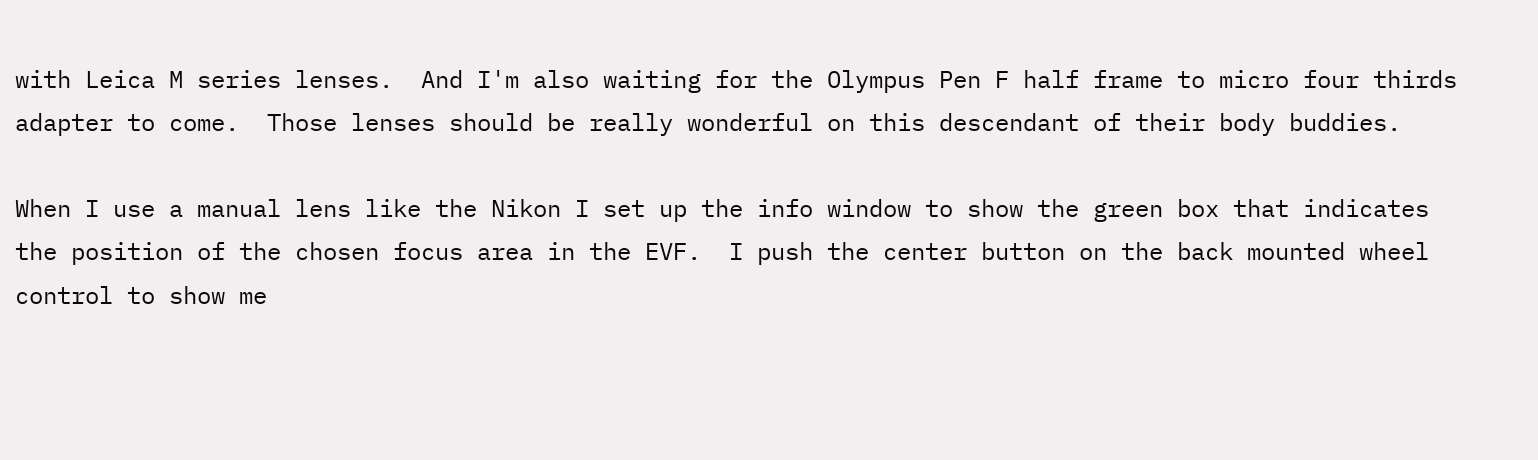with Leica M series lenses.  And I'm also waiting for the Olympus Pen F half frame to micro four thirds adapter to come.  Those lenses should be really wonderful on this descendant of their body buddies.

When I use a manual lens like the Nikon I set up the info window to show the green box that indicates the position of the chosen focus area in the EVF.  I push the center button on the back mounted wheel control to show me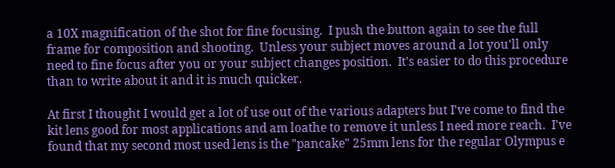a 10X magnification of the shot for fine focusing.  I push the button again to see the full frame for composition and shooting.  Unless your subject moves around a lot you'll only need to fine focus after you or your subject changes position.  It's easier to do this procedure than to write about it and it is much quicker.

At first I thought I would get a lot of use out of the various adapters but I've come to find the kit lens good for most applications and am loathe to remove it unless I need more reach.  I've found that my second most used lens is the "pancake" 25mm lens for the regular Olympus e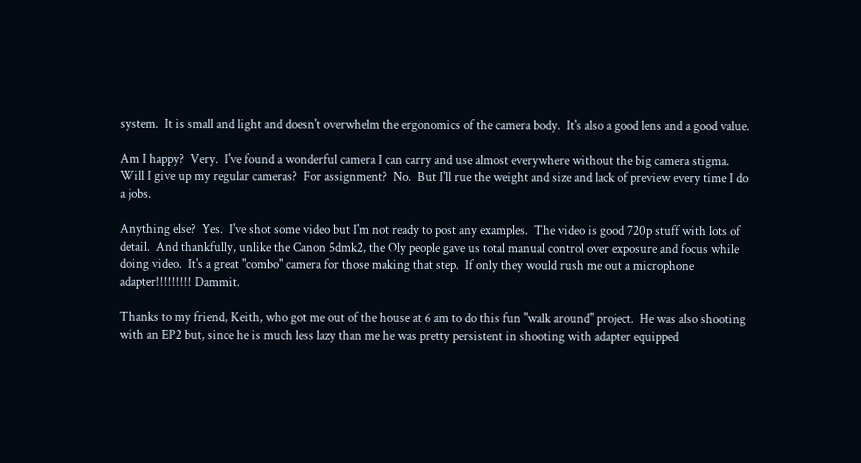system.  It is small and light and doesn't overwhelm the ergonomics of the camera body.  It's also a good lens and a good value.

Am I happy?  Very.  I've found a wonderful camera I can carry and use almost everywhere without the big camera stigma.  Will I give up my regular cameras?  For assignment?  No.  But I'll rue the weight and size and lack of preview every time I do a jobs.

Anything else?  Yes.  I've shot some video but I'm not ready to post any examples.  The video is good 720p stuff with lots of detail.  And thankfully, unlike the Canon 5dmk2, the Oly people gave us total manual control over exposure and focus while doing video.  It's a great "combo" camera for those making that step.  If only they would rush me out a microphone adapter!!!!!!!!! Dammit.

Thanks to my friend, Keith, who got me out of the house at 6 am to do this fun "walk around" project.  He was also shooting with an EP2 but, since he is much less lazy than me he was pretty persistent in shooting with adapter equipped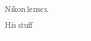Nikon lenses.  His stuff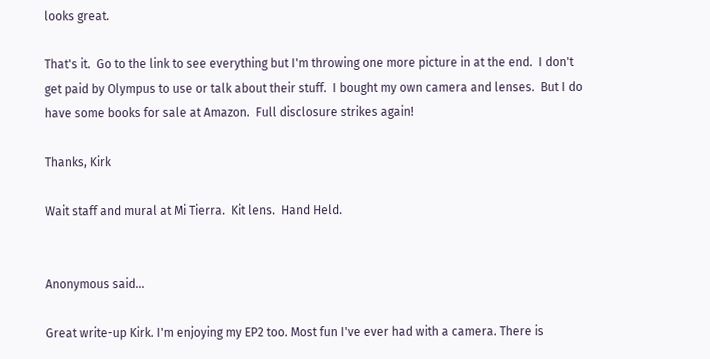looks great.

That's it.  Go to the link to see everything but I'm throwing one more picture in at the end.  I don't get paid by Olympus to use or talk about their stuff.  I bought my own camera and lenses.  But I do have some books for sale at Amazon.  Full disclosure strikes again!

Thanks, Kirk

Wait staff and mural at Mi Tierra.  Kit lens.  Hand Held.


Anonymous said...

Great write-up Kirk. I'm enjoying my EP2 too. Most fun I've ever had with a camera. There is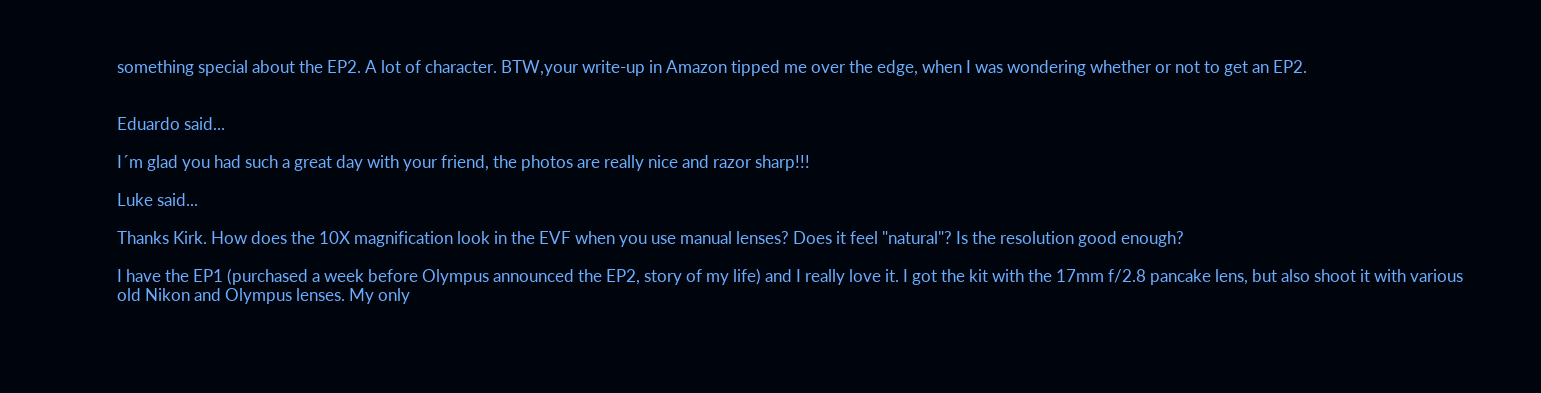something special about the EP2. A lot of character. BTW,your write-up in Amazon tipped me over the edge, when I was wondering whether or not to get an EP2.


Eduardo said...

I´m glad you had such a great day with your friend, the photos are really nice and razor sharp!!!

Luke said...

Thanks Kirk. How does the 10X magnification look in the EVF when you use manual lenses? Does it feel "natural"? Is the resolution good enough?

I have the EP1 (purchased a week before Olympus announced the EP2, story of my life) and I really love it. I got the kit with the 17mm f/2.8 pancake lens, but also shoot it with various old Nikon and Olympus lenses. My only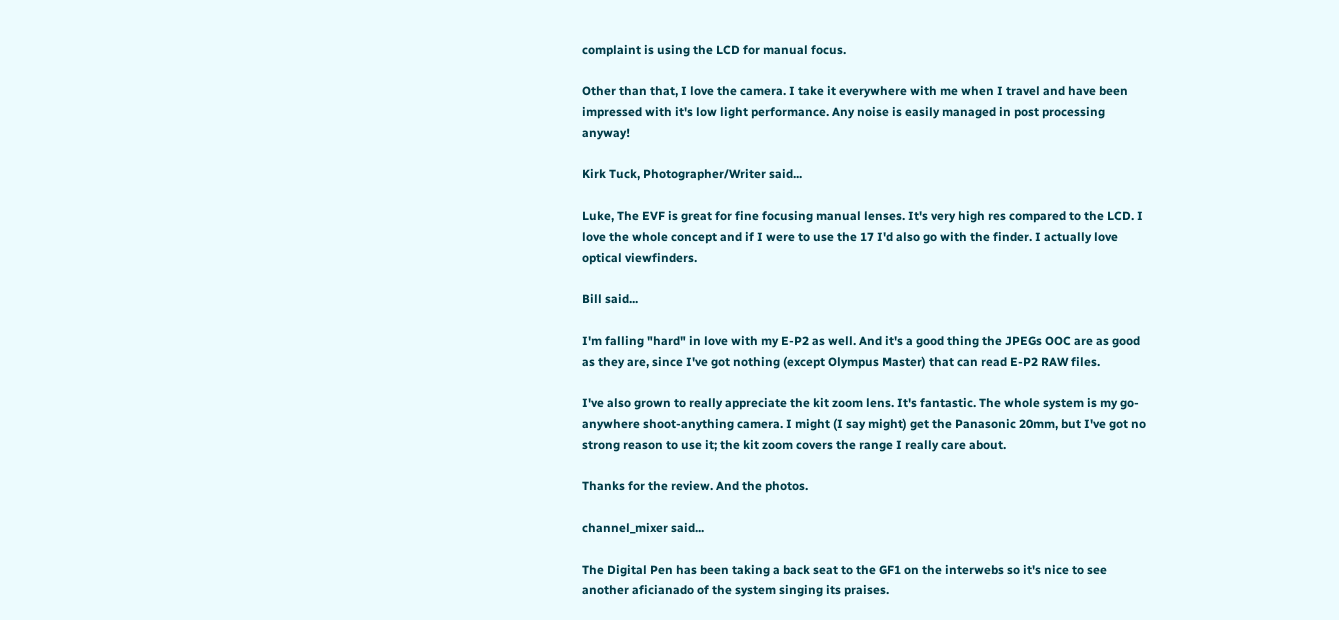complaint is using the LCD for manual focus.

Other than that, I love the camera. I take it everywhere with me when I travel and have been impressed with it's low light performance. Any noise is easily managed in post processing anyway!

Kirk Tuck, Photographer/Writer said...

Luke, The EVF is great for fine focusing manual lenses. It's very high res compared to the LCD. I love the whole concept and if I were to use the 17 I'd also go with the finder. I actually love optical viewfinders.

Bill said...

I'm falling "hard" in love with my E-P2 as well. And it's a good thing the JPEGs OOC are as good as they are, since I've got nothing (except Olympus Master) that can read E-P2 RAW files.

I've also grown to really appreciate the kit zoom lens. It's fantastic. The whole system is my go-anywhere shoot-anything camera. I might (I say might) get the Panasonic 20mm, but I've got no strong reason to use it; the kit zoom covers the range I really care about.

Thanks for the review. And the photos.

channel_mixer said...

The Digital Pen has been taking a back seat to the GF1 on the interwebs so it's nice to see another aficianado of the system singing its praises.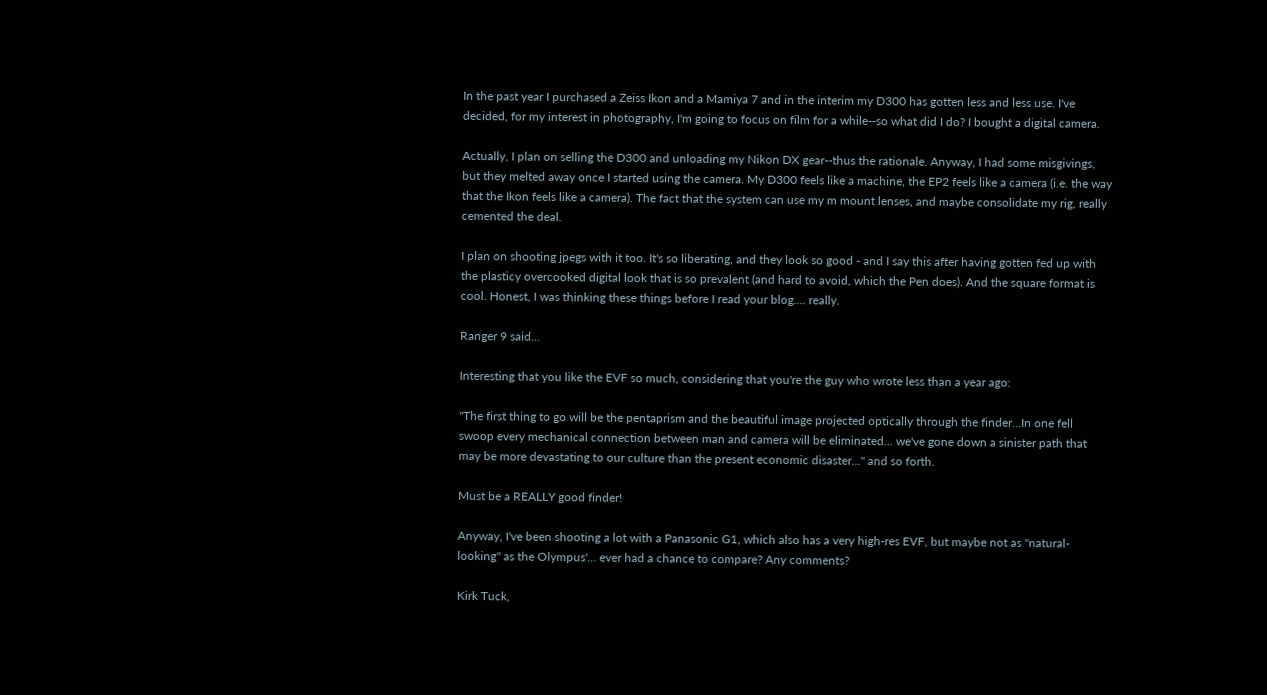In the past year I purchased a Zeiss Ikon and a Mamiya 7 and in the interim my D300 has gotten less and less use. I've decided, for my interest in photography, I'm going to focus on film for a while--so what did I do? I bought a digital camera.

Actually, I plan on selling the D300 and unloading my Nikon DX gear--thus the rationale. Anyway, I had some misgivings, but they melted away once I started using the camera. My D300 feels like a machine, the EP2 feels like a camera (i.e. the way that the Ikon feels like a camera). The fact that the system can use my m mount lenses, and maybe consolidate my rig, really cemented the deal.

I plan on shooting jpegs with it too. It's so liberating, and they look so good - and I say this after having gotten fed up with the plasticy overcooked digital look that is so prevalent (and hard to avoid, which the Pen does). And the square format is cool. Honest, I was thinking these things before I read your blog.... really.

Ranger 9 said...

Interesting that you like the EVF so much, considering that you're the guy who wrote less than a year ago:

"The first thing to go will be the pentaprism and the beautiful image projected optically through the finder...In one fell swoop every mechanical connection between man and camera will be eliminated... we've gone down a sinister path that may be more devastating to our culture than the present economic disaster..." and so forth.

Must be a REALLY good finder!

Anyway, I've been shooting a lot with a Panasonic G1, which also has a very high-res EVF, but maybe not as "natural-looking" as the Olympus'... ever had a chance to compare? Any comments?

Kirk Tuck,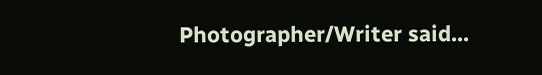Photographer/Writer said...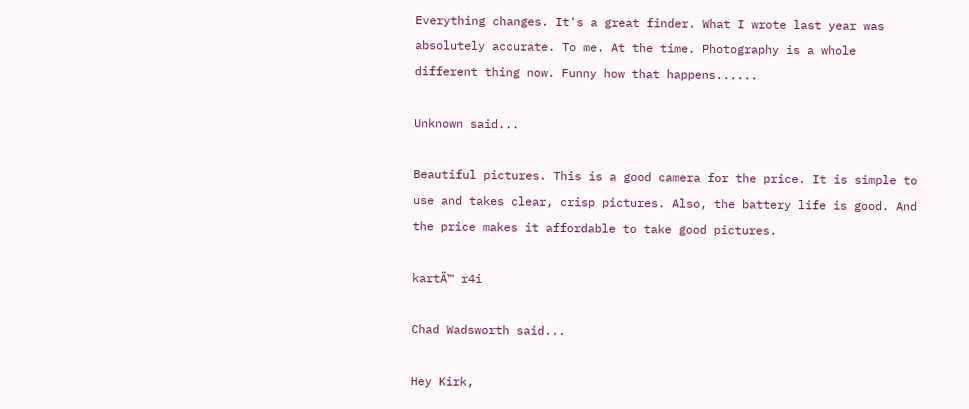Everything changes. It's a great finder. What I wrote last year was absolutely accurate. To me. At the time. Photography is a whole different thing now. Funny how that happens......

Unknown said...

Beautiful pictures. This is a good camera for the price. It is simple to use and takes clear, crisp pictures. Also, the battery life is good. And the price makes it affordable to take good pictures.

kartÄ™ r4i

Chad Wadsworth said...

Hey Kirk,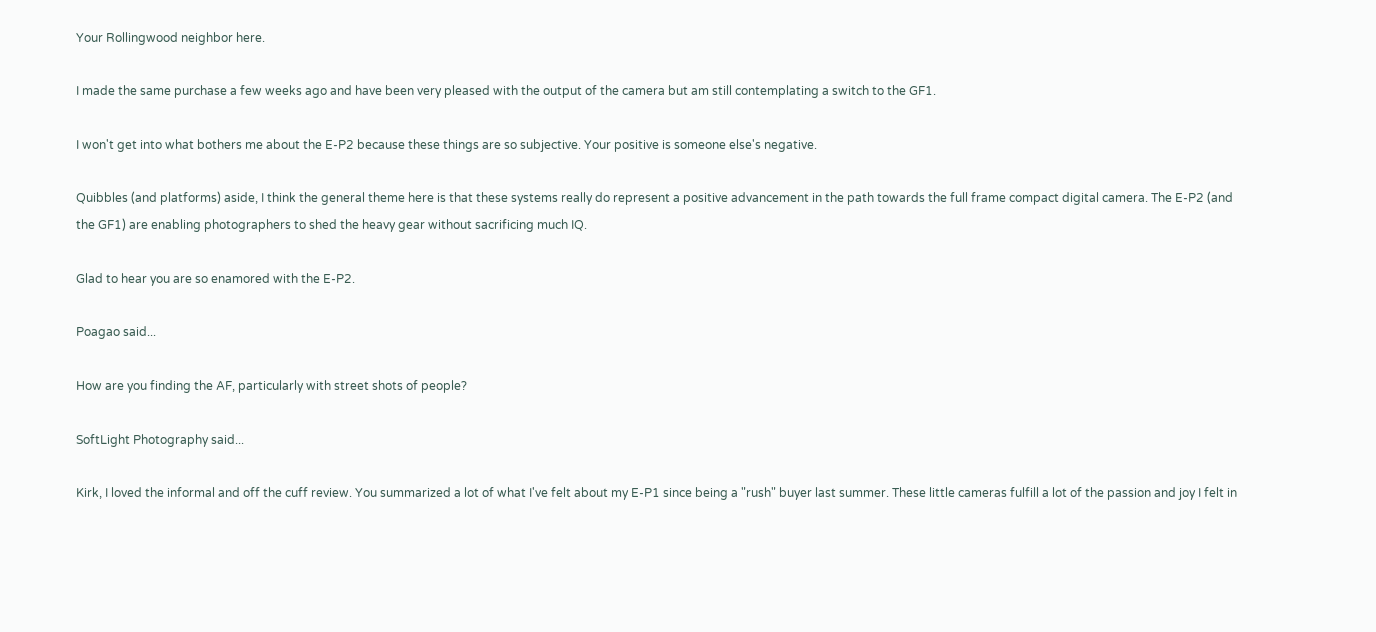Your Rollingwood neighbor here.

I made the same purchase a few weeks ago and have been very pleased with the output of the camera but am still contemplating a switch to the GF1.

I won't get into what bothers me about the E-P2 because these things are so subjective. Your positive is someone else's negative.

Quibbles (and platforms) aside, I think the general theme here is that these systems really do represent a positive advancement in the path towards the full frame compact digital camera. The E-P2 (and the GF1) are enabling photographers to shed the heavy gear without sacrificing much IQ.

Glad to hear you are so enamored with the E-P2.

Poagao said...

How are you finding the AF, particularly with street shots of people?

SoftLight Photography said...

Kirk, I loved the informal and off the cuff review. You summarized a lot of what I've felt about my E-P1 since being a "rush" buyer last summer. These little cameras fulfill a lot of the passion and joy I felt in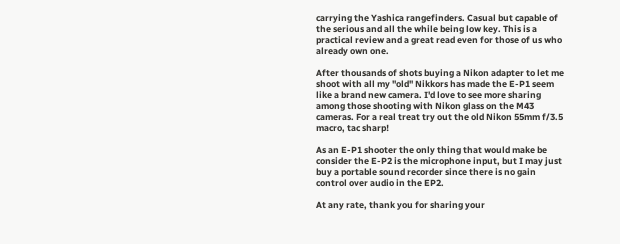carrying the Yashica rangefinders. Casual but capable of the serious and all the while being low key. This is a practical review and a great read even for those of us who already own one.

After thousands of shots buying a Nikon adapter to let me shoot with all my "old" Nikkors has made the E-P1 seem like a brand new camera. I'd love to see more sharing among those shooting with Nikon glass on the M43 cameras. For a real treat try out the old Nikon 55mm f/3.5 macro, tac sharp!

As an E-P1 shooter the only thing that would make be consider the E-P2 is the microphone input, but I may just buy a portable sound recorder since there is no gain control over audio in the EP2.

At any rate, thank you for sharing your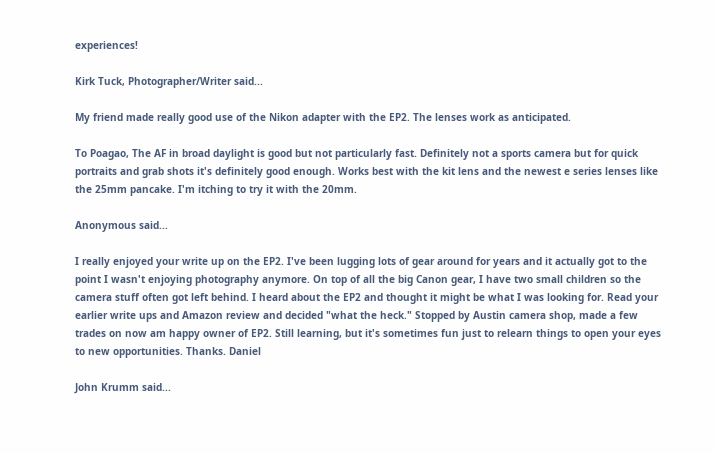experiences!

Kirk Tuck, Photographer/Writer said...

My friend made really good use of the Nikon adapter with the EP2. The lenses work as anticipated.

To Poagao, The AF in broad daylight is good but not particularly fast. Definitely not a sports camera but for quick portraits and grab shots it's definitely good enough. Works best with the kit lens and the newest e series lenses like the 25mm pancake. I'm itching to try it with the 20mm.

Anonymous said...

I really enjoyed your write up on the EP2. I've been lugging lots of gear around for years and it actually got to the point I wasn't enjoying photography anymore. On top of all the big Canon gear, I have two small children so the camera stuff often got left behind. I heard about the EP2 and thought it might be what I was looking for. Read your earlier write ups and Amazon review and decided "what the heck." Stopped by Austin camera shop, made a few trades on now am happy owner of EP2. Still learning, but it's sometimes fun just to relearn things to open your eyes to new opportunities. Thanks. Daniel

John Krumm said...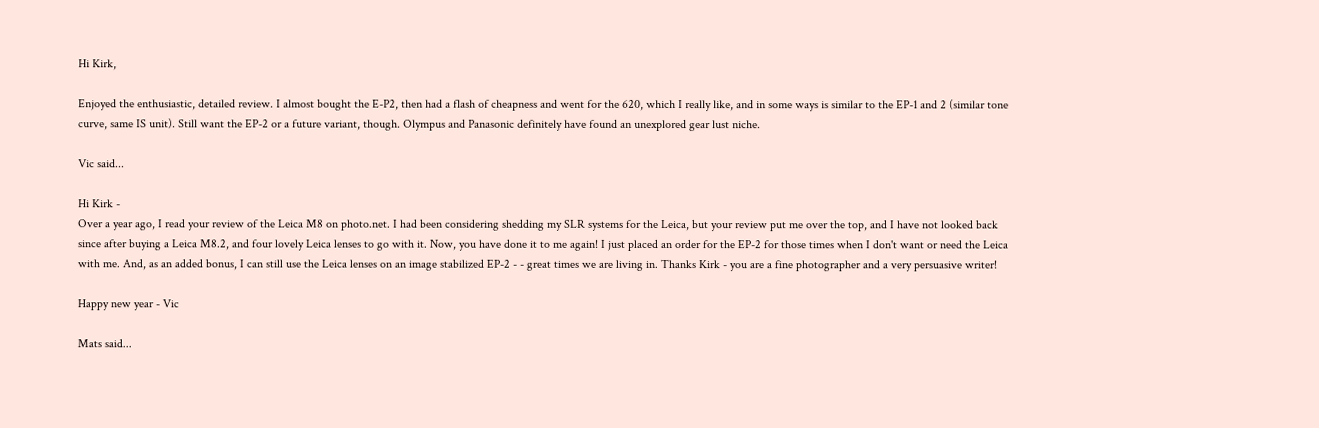Hi Kirk,

Enjoyed the enthusiastic, detailed review. I almost bought the E-P2, then had a flash of cheapness and went for the 620, which I really like, and in some ways is similar to the EP-1 and 2 (similar tone curve, same IS unit). Still want the EP-2 or a future variant, though. Olympus and Panasonic definitely have found an unexplored gear lust niche.

Vic said...

Hi Kirk -
Over a year ago, I read your review of the Leica M8 on photo.net. I had been considering shedding my SLR systems for the Leica, but your review put me over the top, and I have not looked back since after buying a Leica M8.2, and four lovely Leica lenses to go with it. Now, you have done it to me again! I just placed an order for the EP-2 for those times when I don't want or need the Leica with me. And, as an added bonus, I can still use the Leica lenses on an image stabilized EP-2 - - great times we are living in. Thanks Kirk - you are a fine photographer and a very persuasive writer!

Happy new year - Vic

Mats said...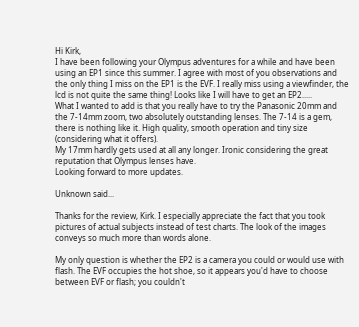Hi Kirk,
I have been following your Olympus adventures for a while and have been using an EP1 since this summer. I agree with most of you observations and the only thing I miss on the EP1 is the EVF. I really miss using a viewfinder, the lcd is not quite the same thing! Looks like I will have to get an EP2.....
What I wanted to add is that you really have to try the Panasonic 20mm and the 7-14mm zoom, two absolutely outstanding lenses. The 7-14 is a gem, there is nothing like it. High quality, smooth operation and tiny size (considering what it offers).
My 17mm hardly gets used at all any longer. Ironic considering the great reputation that Olympus lenses have.
Looking forward to more updates.

Unknown said...

Thanks for the review, Kirk. I especially appreciate the fact that you took pictures of actual subjects instead of test charts. The look of the images conveys so much more than words alone.

My only question is whether the EP2 is a camera you could or would use with flash. The EVF occupies the hot shoe, so it appears you'd have to choose between EVF or flash; you couldn't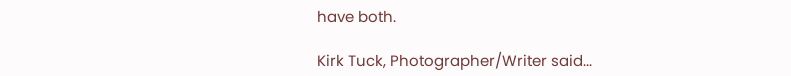have both.

Kirk Tuck, Photographer/Writer said...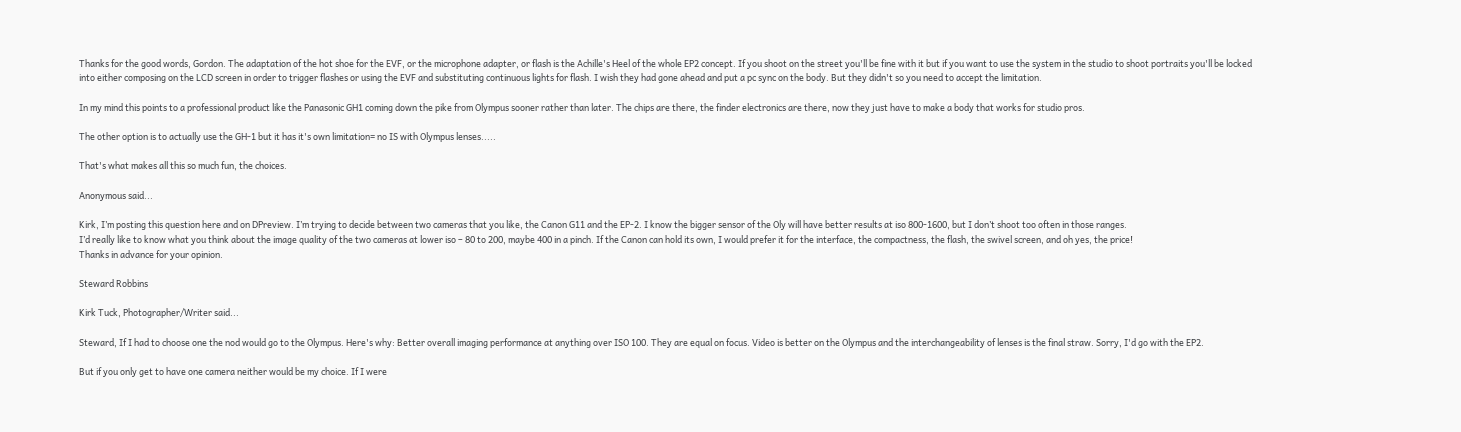Thanks for the good words, Gordon. The adaptation of the hot shoe for the EVF, or the microphone adapter, or flash is the Achille's Heel of the whole EP2 concept. If you shoot on the street you'll be fine with it but if you want to use the system in the studio to shoot portraits you'll be locked into either composing on the LCD screen in order to trigger flashes or using the EVF and substituting continuous lights for flash. I wish they had gone ahead and put a pc sync on the body. But they didn't so you need to accept the limitation.

In my mind this points to a professional product like the Panasonic GH1 coming down the pike from Olympus sooner rather than later. The chips are there, the finder electronics are there, now they just have to make a body that works for studio pros.

The other option is to actually use the GH-1 but it has it's own limitation= no IS with Olympus lenses.....

That's what makes all this so much fun, the choices.

Anonymous said...

Kirk, I’m posting this question here and on DPreview. I’m trying to decide between two cameras that you like, the Canon G11 and the EP-2. I know the bigger sensor of the Oly will have better results at iso 800-1600, but I don’t shoot too often in those ranges.
I’d really like to know what you think about the image quality of the two cameras at lower iso – 80 to 200, maybe 400 in a pinch. If the Canon can hold its own, I would prefer it for the interface, the compactness, the flash, the swivel screen, and oh yes, the price!
Thanks in advance for your opinion.

Steward Robbins

Kirk Tuck, Photographer/Writer said...

Steward, If I had to choose one the nod would go to the Olympus. Here's why: Better overall imaging performance at anything over ISO 100. They are equal on focus. Video is better on the Olympus and the interchangeability of lenses is the final straw. Sorry, I'd go with the EP2.

But if you only get to have one camera neither would be my choice. If I were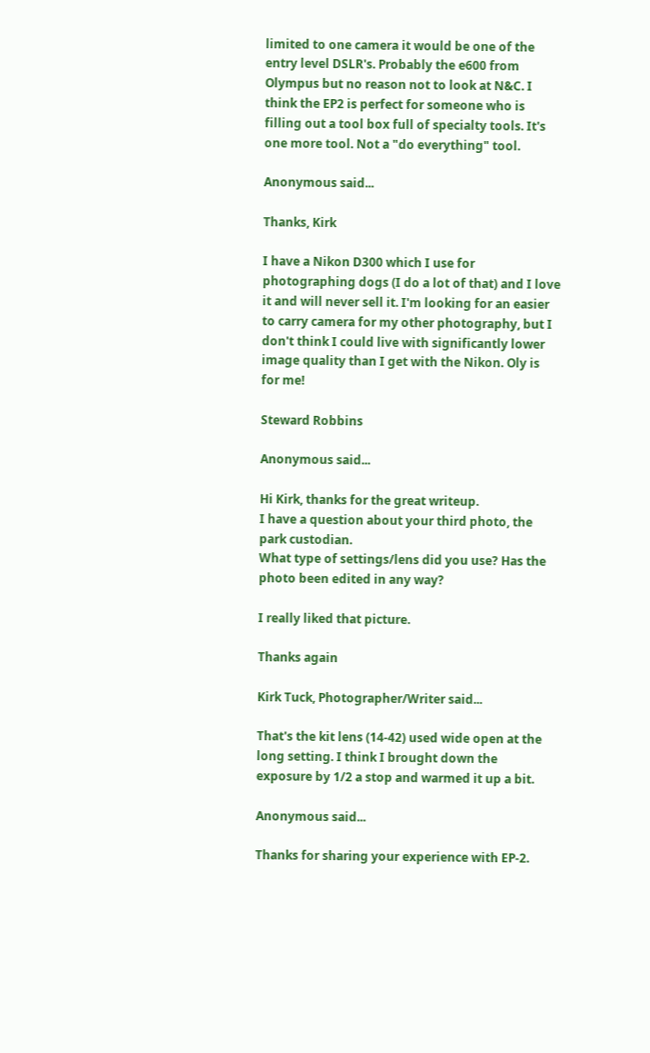limited to one camera it would be one of the entry level DSLR's. Probably the e600 from Olympus but no reason not to look at N&C. I think the EP2 is perfect for someone who is filling out a tool box full of specialty tools. It's one more tool. Not a "do everything" tool.

Anonymous said...

Thanks, Kirk

I have a Nikon D300 which I use for photographing dogs (I do a lot of that) and I love it and will never sell it. I'm looking for an easier to carry camera for my other photography, but I don't think I could live with significantly lower image quality than I get with the Nikon. Oly is for me!

Steward Robbins

Anonymous said...

Hi Kirk, thanks for the great writeup.
I have a question about your third photo, the park custodian.
What type of settings/lens did you use? Has the photo been edited in any way?

I really liked that picture.

Thanks again

Kirk Tuck, Photographer/Writer said...

That's the kit lens (14-42) used wide open at the long setting. I think I brought down the exposure by 1/2 a stop and warmed it up a bit.

Anonymous said...

Thanks for sharing your experience with EP-2.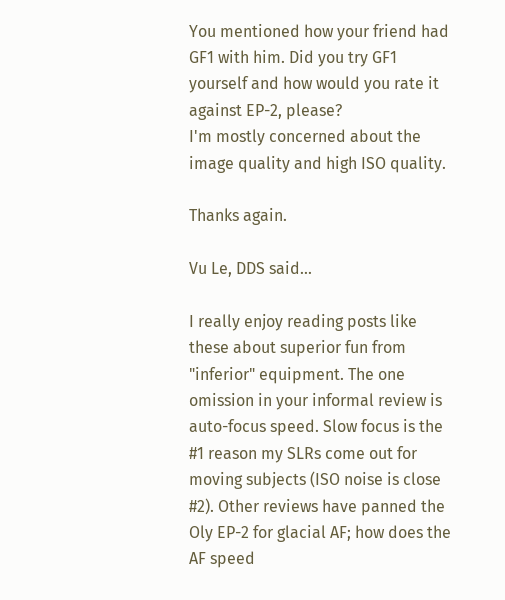You mentioned how your friend had GF1 with him. Did you try GF1 yourself and how would you rate it against EP-2, please?
I'm mostly concerned about the image quality and high ISO quality.

Thanks again.

Vu Le, DDS said...

I really enjoy reading posts like these about superior fun from "inferior" equipment. The one omission in your informal review is auto-focus speed. Slow focus is the #1 reason my SLRs come out for moving subjects (ISO noise is close #2). Other reviews have panned the Oly EP-2 for glacial AF; how does the AF speed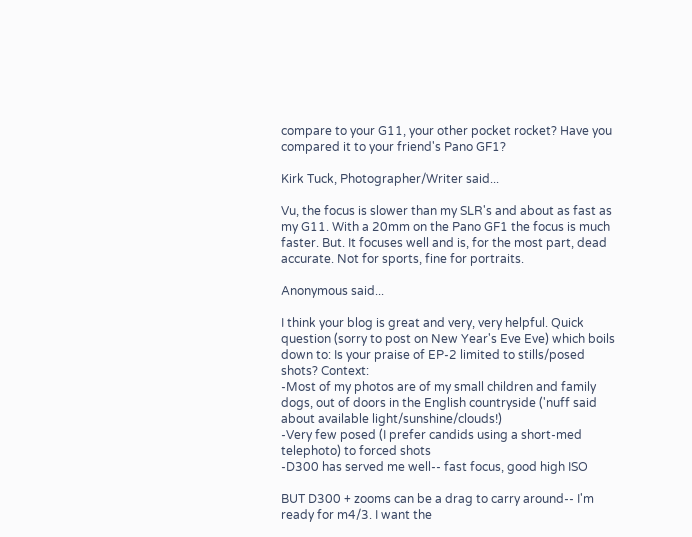compare to your G11, your other pocket rocket? Have you compared it to your friend's Pano GF1?

Kirk Tuck, Photographer/Writer said...

Vu, the focus is slower than my SLR's and about as fast as my G11. With a 20mm on the Pano GF1 the focus is much faster. But. It focuses well and is, for the most part, dead accurate. Not for sports, fine for portraits.

Anonymous said...

I think your blog is great and very, very helpful. Quick question (sorry to post on New Year's Eve Eve) which boils down to: Is your praise of EP-2 limited to stills/posed shots? Context:
-Most of my photos are of my small children and family dogs, out of doors in the English countryside ('nuff said about available light/sunshine/clouds!)
-Very few posed (I prefer candids using a short-med telephoto) to forced shots
-D300 has served me well-- fast focus, good high ISO

BUT D300 + zooms can be a drag to carry around-- I'm ready for m4/3. I want the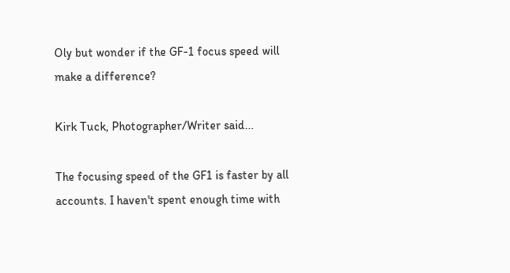Oly but wonder if the GF-1 focus speed will make a difference?

Kirk Tuck, Photographer/Writer said...

The focusing speed of the GF1 is faster by all accounts. I haven't spent enough time with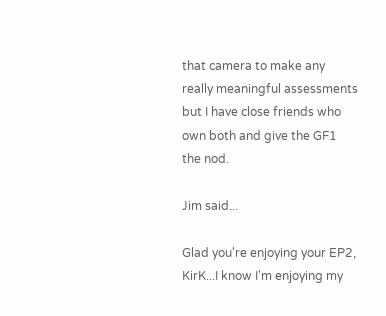that camera to make any really meaningful assessments but I have close friends who own both and give the GF1 the nod.

Jim said...

Glad you're enjoying your EP2, KirK...I know I'm enjoying my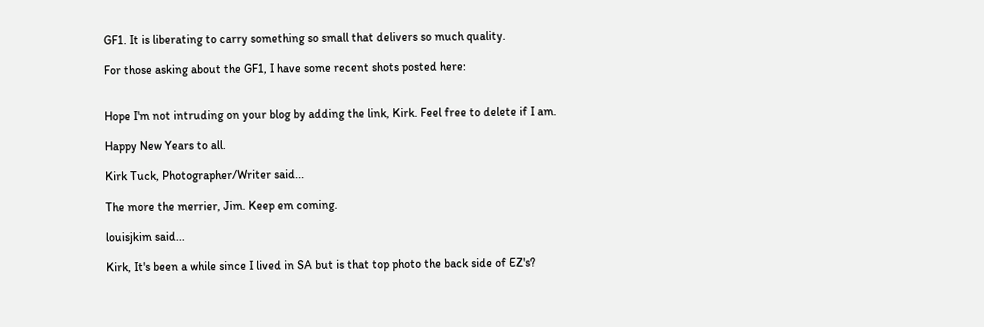GF1. It is liberating to carry something so small that delivers so much quality.

For those asking about the GF1, I have some recent shots posted here:


Hope I'm not intruding on your blog by adding the link, Kirk. Feel free to delete if I am.

Happy New Years to all.

Kirk Tuck, Photographer/Writer said...

The more the merrier, Jim. Keep em coming.

louisjkim said...

Kirk, It's been a while since I lived in SA but is that top photo the back side of EZ's?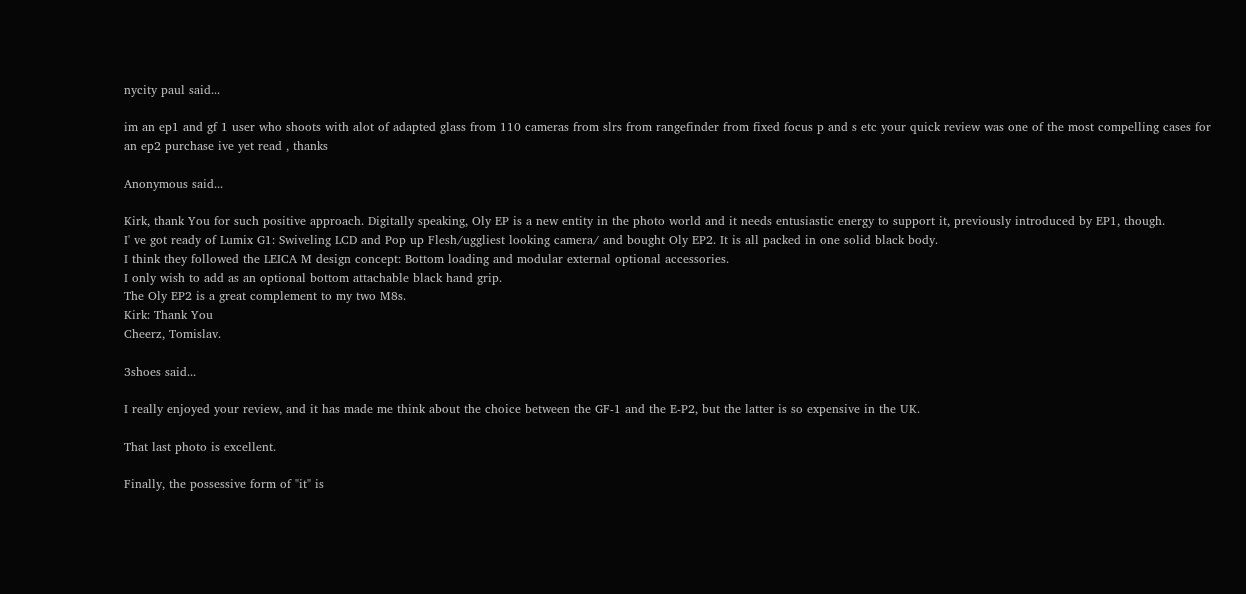nycity paul said...

im an ep1 and gf 1 user who shoots with alot of adapted glass from 110 cameras from slrs from rangefinder from fixed focus p and s etc your quick review was one of the most compelling cases for an ep2 purchase ive yet read , thanks

Anonymous said...

Kirk, thank You for such positive approach. Digitally speaking, Oly EP is a new entity in the photo world and it needs entusiastic energy to support it, previously introduced by EP1, though.
I' ve got ready of Lumix G1: Swiveling LCD and Pop up Flesh/uggliest looking camera/ and bought Oly EP2. It is all packed in one solid black body.
I think they followed the LEICA M design concept: Bottom loading and modular external optional accessories.
I only wish to add as an optional bottom attachable black hand grip.
The Oly EP2 is a great complement to my two M8s.
Kirk: Thank You
Cheerz, Tomislav.

3shoes said...

I really enjoyed your review, and it has made me think about the choice between the GF-1 and the E-P2, but the latter is so expensive in the UK.

That last photo is excellent.

Finally, the possessive form of "it" is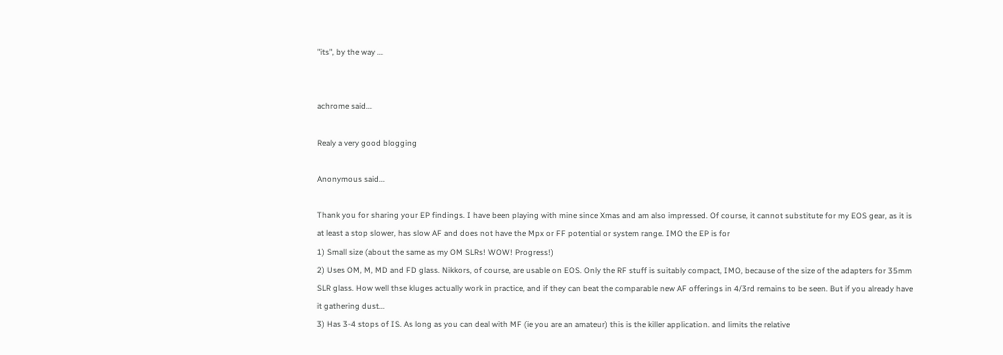"its", by the way ...


achrome said...

Realy a very good blogging

Anonymous said...

Thank you for sharing your EP findings. I have been playing with mine since Xmas and am also impressed. Of course, it cannot substitute for my EOS gear, as it is at least a stop slower, has slow AF and does not have the Mpx or FF potential or system range. IMO the EP is for
1) Small size (about the same as my OM SLRs! WOW! Progress!)
2) Uses OM, M, MD and FD glass. Nikkors, of course, are usable on EOS. Only the RF stuff is suitably compact, IMO, because of the size of the adapters for 35mm SLR glass. How well thse kluges actually work in practice, and if they can beat the comparable new AF offerings in 4/3rd remains to be seen. But if you already have it gathering dust...
3) Has 3-4 stops of IS. As long as you can deal with MF (ie you are an amateur) this is the killer application. and limits the relative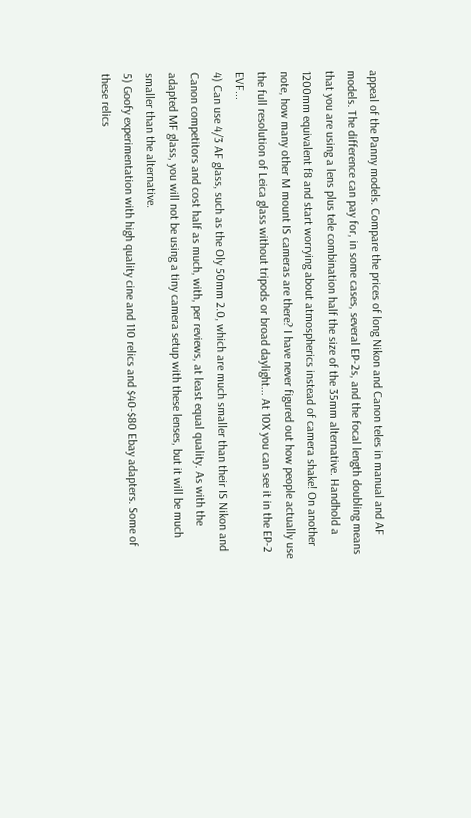appeal of the Panny models. Compare the prices of long Nikon and Canon teles in manual and AF models. The difference can pay for, in some cases, several EP-2s, and the focal length doubling means that you are using a lens plus tele combination half the size of the 35mm alternative. Handhold a 1200mm equivalent f8 and start worrying about atmospherics instead of camera shake! On another note, how many other M mount IS cameras are there? I have never figured out how people actually use the full resolution of Leica glass without tripods or broad daylight... At 10X you can see it in the EP-2 EVF...
4) Can use 4/3 AF glass, such as the Oly 50mm 2.0, which are much smaller than their IS Nikon and Canon competitors and cost half as much, with, per reviews, at least equal quality. As with the adapted MF glass, you will not be using a tiny camera setup with these lenses, but it will be much smaller than the alternative.
5) Goofy experimentation with high quality cine and 110 relics and $40-$80 Ebay adapters. Some of these relics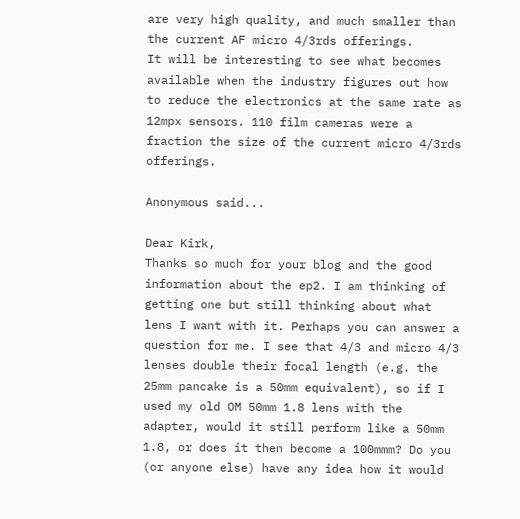are very high quality, and much smaller than the current AF micro 4/3rds offerings.
It will be interesting to see what becomes available when the industry figures out how to reduce the electronics at the same rate as 12mpx sensors. 110 film cameras were a fraction the size of the current micro 4/3rds offerings.

Anonymous said...

Dear Kirk,
Thanks so much for your blog and the good information about the ep2. I am thinking of getting one but still thinking about what lens I want with it. Perhaps you can answer a question for me. I see that 4/3 and micro 4/3 lenses double their focal length (e.g. the 25mm pancake is a 50mm equivalent), so if I used my old OM 50mm 1.8 lens with the adapter, would it still perform like a 50mm 1.8, or does it then become a 100mmm? Do you (or anyone else) have any idea how it would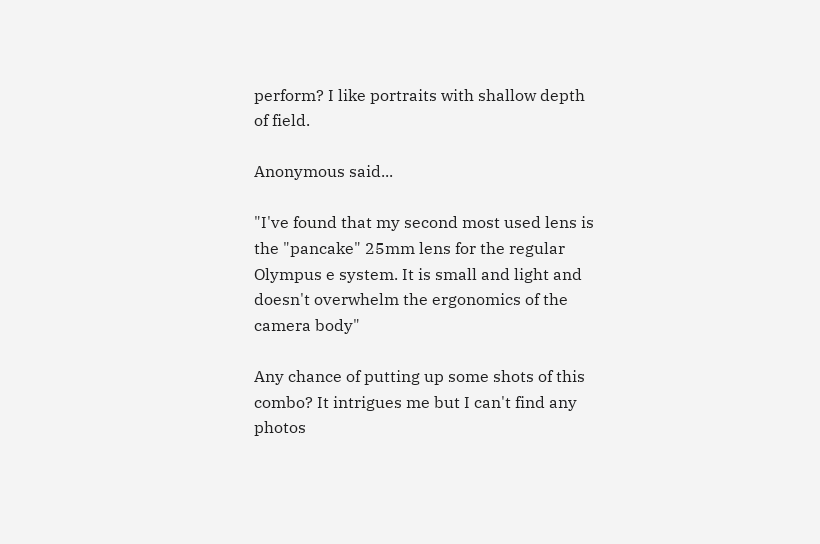perform? I like portraits with shallow depth of field.

Anonymous said...

"I've found that my second most used lens is the "pancake" 25mm lens for the regular Olympus e system. It is small and light and doesn't overwhelm the ergonomics of the camera body"

Any chance of putting up some shots of this combo? It intrigues me but I can't find any photos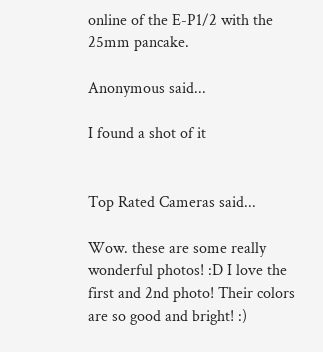online of the E-P1/2 with the 25mm pancake.

Anonymous said...

I found a shot of it


Top Rated Cameras said...

Wow. these are some really wonderful photos! :D I love the first and 2nd photo! Their colors are so good and bright! :)